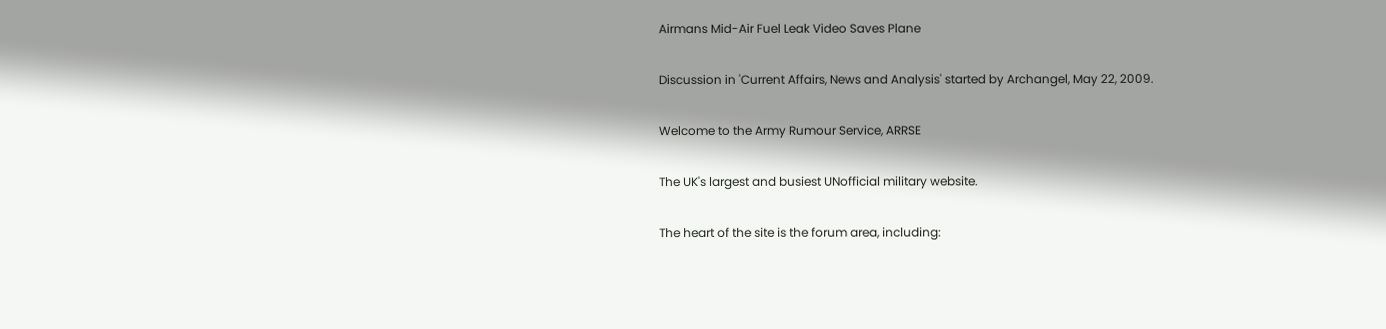Airmans Mid-Air Fuel Leak Video Saves Plane

Discussion in 'Current Affairs, News and Analysis' started by Archangel, May 22, 2009.

Welcome to the Army Rumour Service, ARRSE

The UK's largest and busiest UNofficial military website.

The heart of the site is the forum area, including: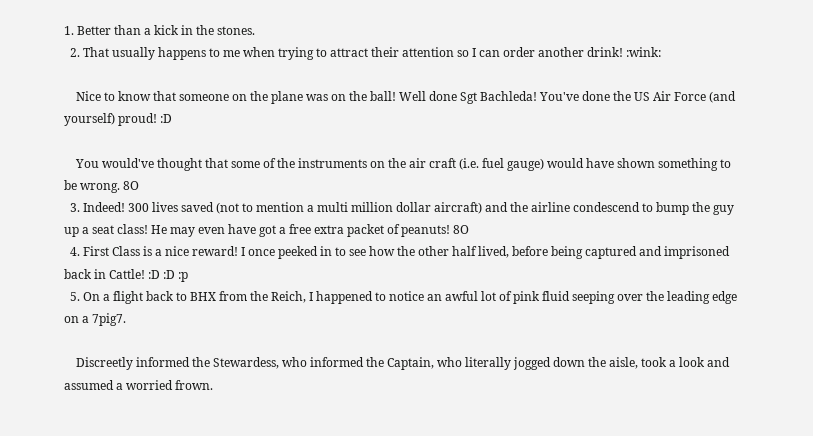1. Better than a kick in the stones.
  2. That usually happens to me when trying to attract their attention so I can order another drink! :wink:

    Nice to know that someone on the plane was on the ball! Well done Sgt Bachleda! You've done the US Air Force (and yourself) proud! :D

    You would've thought that some of the instruments on the air craft (i.e. fuel gauge) would have shown something to be wrong. 8O
  3. Indeed! 300 lives saved (not to mention a multi million dollar aircraft) and the airline condescend to bump the guy up a seat class! He may even have got a free extra packet of peanuts! 8O
  4. First Class is a nice reward! I once peeked in to see how the other half lived, before being captured and imprisoned back in Cattle! :D :D :p
  5. On a flight back to BHX from the Reich, I happened to notice an awful lot of pink fluid seeping over the leading edge on a 7pig7.

    Discreetly informed the Stewardess, who informed the Captain, who literally jogged down the aisle, took a look and assumed a worried frown.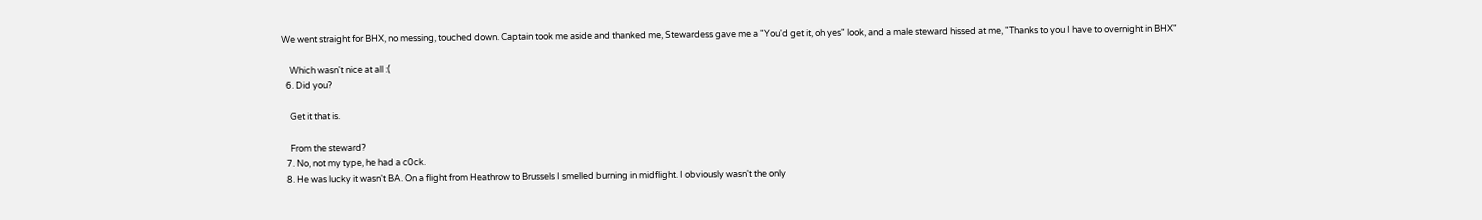We went straight for BHX, no messing, touched down. Captain took me aside and thanked me, Stewardess gave me a "You'd get it, oh yes" look, and a male steward hissed at me, "Thanks to you I have to overnight in BHX"

    Which wasn't nice at all :(
  6. Did you?

    Get it that is.

    From the steward?
  7. No, not my type, he had a c0ck.
  8. He was lucky it wasn't BA. On a flight from Heathrow to Brussels I smelled burning in midflight. I obviously wasn't the only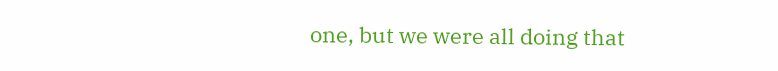one, but we were all doing that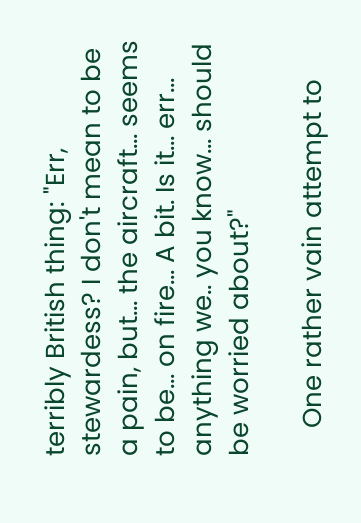terribly British thing: "Err, stewardess? I don't mean to be a pain, but... the aircraft... seems to be... on fire... A bit. Is it... err... anything we.. you know... should be worried about?"

    One rather vain attempt to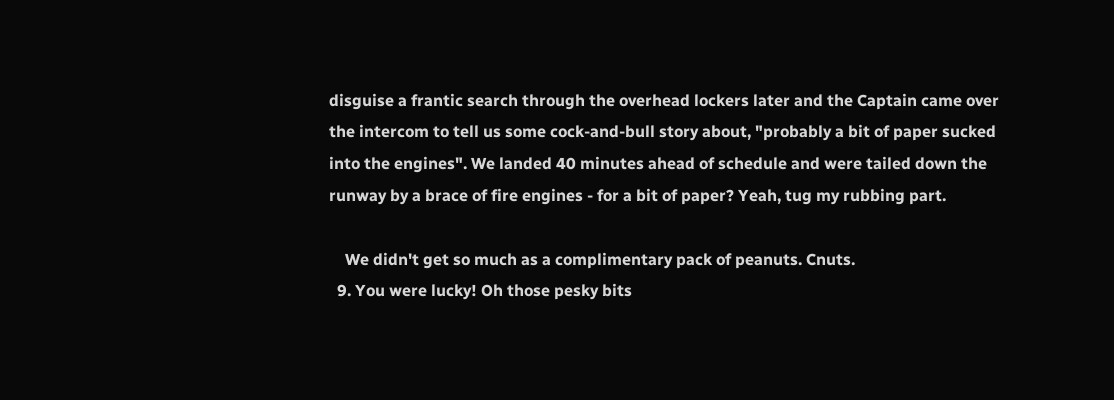disguise a frantic search through the overhead lockers later and the Captain came over the intercom to tell us some cock-and-bull story about, "probably a bit of paper sucked into the engines". We landed 40 minutes ahead of schedule and were tailed down the runway by a brace of fire engines - for a bit of paper? Yeah, tug my rubbing part.

    We didn't get so much as a complimentary pack of peanuts. Cnuts.
  9. You were lucky! Oh those pesky bits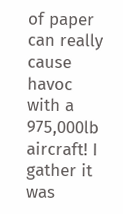of paper can really cause havoc with a 975,000lb aircraft! I gather it was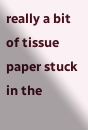really a bit of tissue paper stuck in the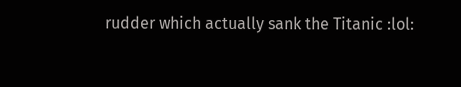rudder which actually sank the Titanic :lol: